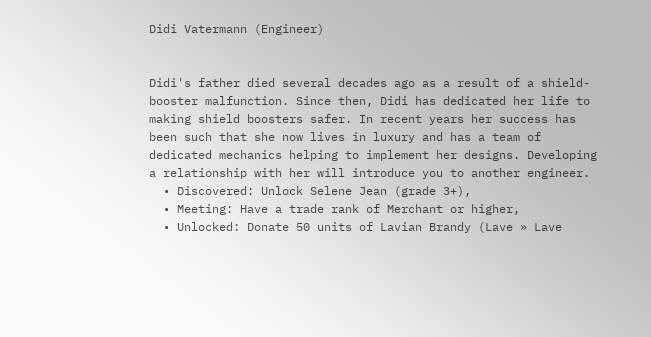Didi Vatermann (Engineer)


Didi's father died several decades ago as a result of a shield-booster malfunction. Since then, Didi has dedicated her life to making shield boosters safer. In recent years her success has been such that she now lives in luxury and has a team of dedicated mechanics helping to implement her designs. Developing a relationship with her will introduce you to another engineer.
  • Discovered: Unlock Selene Jean (grade 3+),
  • Meeting: Have a trade rank of Merchant or higher,
  • Unlocked: Donate 50 units of Lavian Brandy (Lave » Lave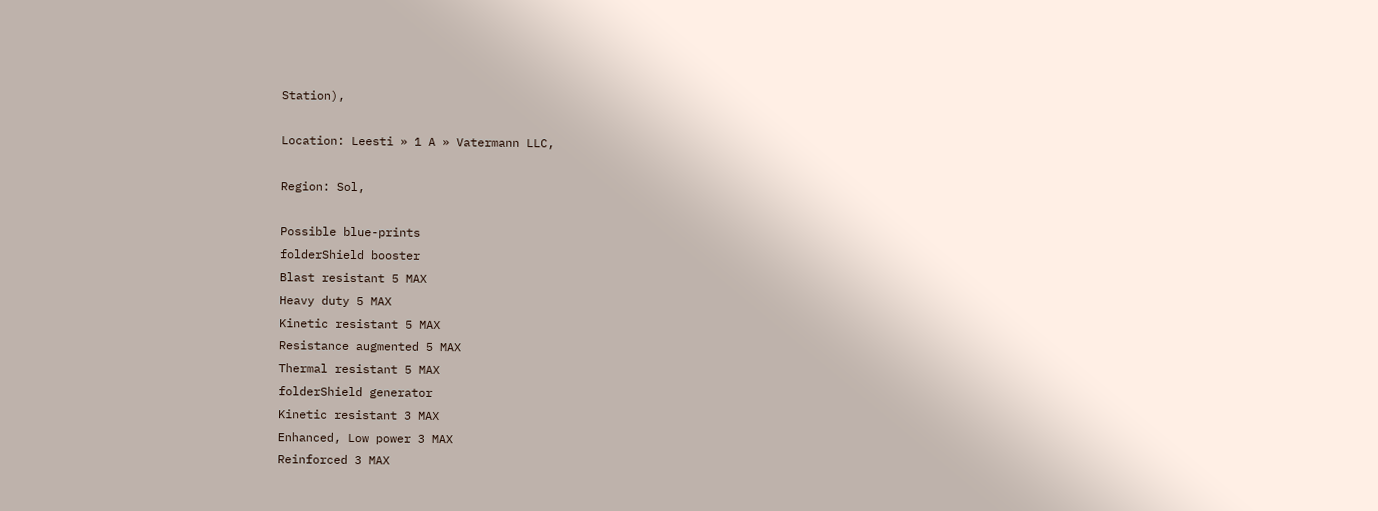Station),

Location: Leesti » 1 A » Vatermann LLC,

Region: Sol,

Possible blue-prints
folderShield booster
Blast resistant 5 MAX
Heavy duty 5 MAX
Kinetic resistant 5 MAX
Resistance augmented 5 MAX
Thermal resistant 5 MAX
folderShield generator
Kinetic resistant 3 MAX
Enhanced, Low power 3 MAX
Reinforced 3 MAX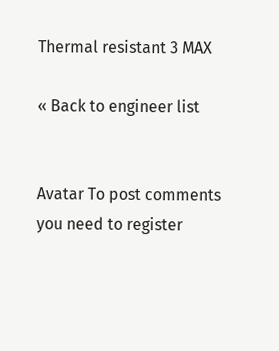Thermal resistant 3 MAX

« Back to engineer list


Avatar To post comments you need to register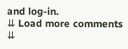and log-in.
⇊ Load more comments ⇊